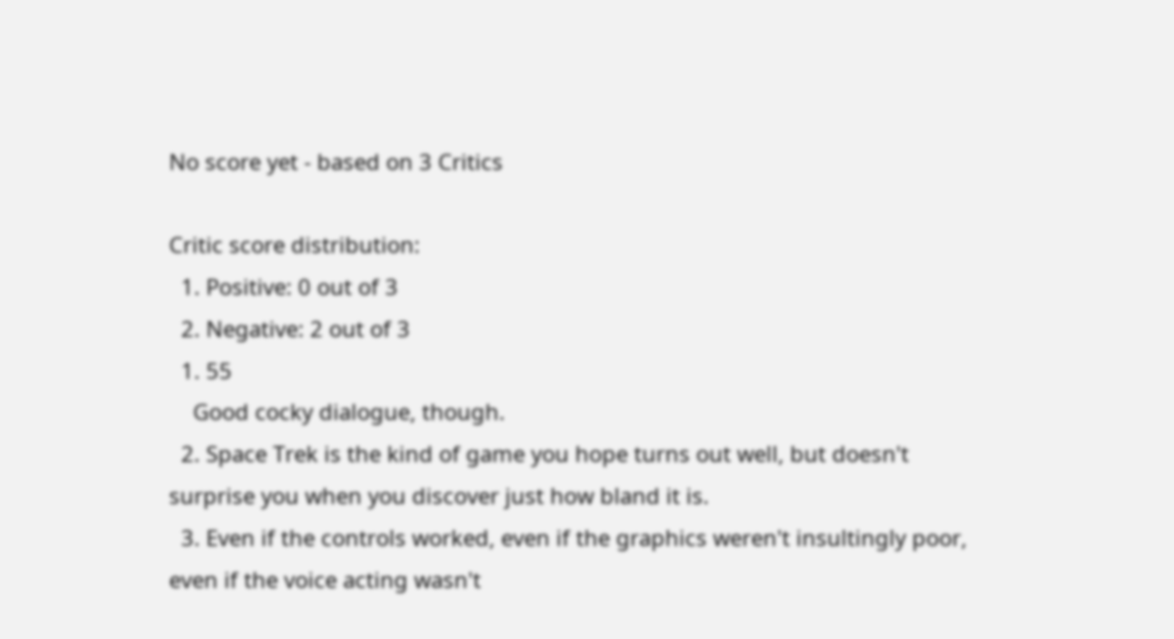No score yet - based on 3 Critics

Critic score distribution:
  1. Positive: 0 out of 3
  2. Negative: 2 out of 3
  1. 55
    Good cocky dialogue, though.
  2. Space Trek is the kind of game you hope turns out well, but doesn't surprise you when you discover just how bland it is.
  3. Even if the controls worked, even if the graphics weren't insultingly poor, even if the voice acting wasn't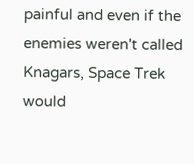painful and even if the enemies weren't called Knagars, Space Trek would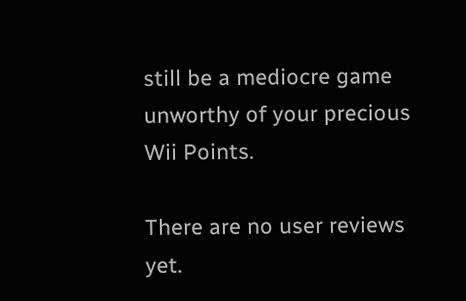still be a mediocre game unworthy of your precious Wii Points.

There are no user reviews yet.